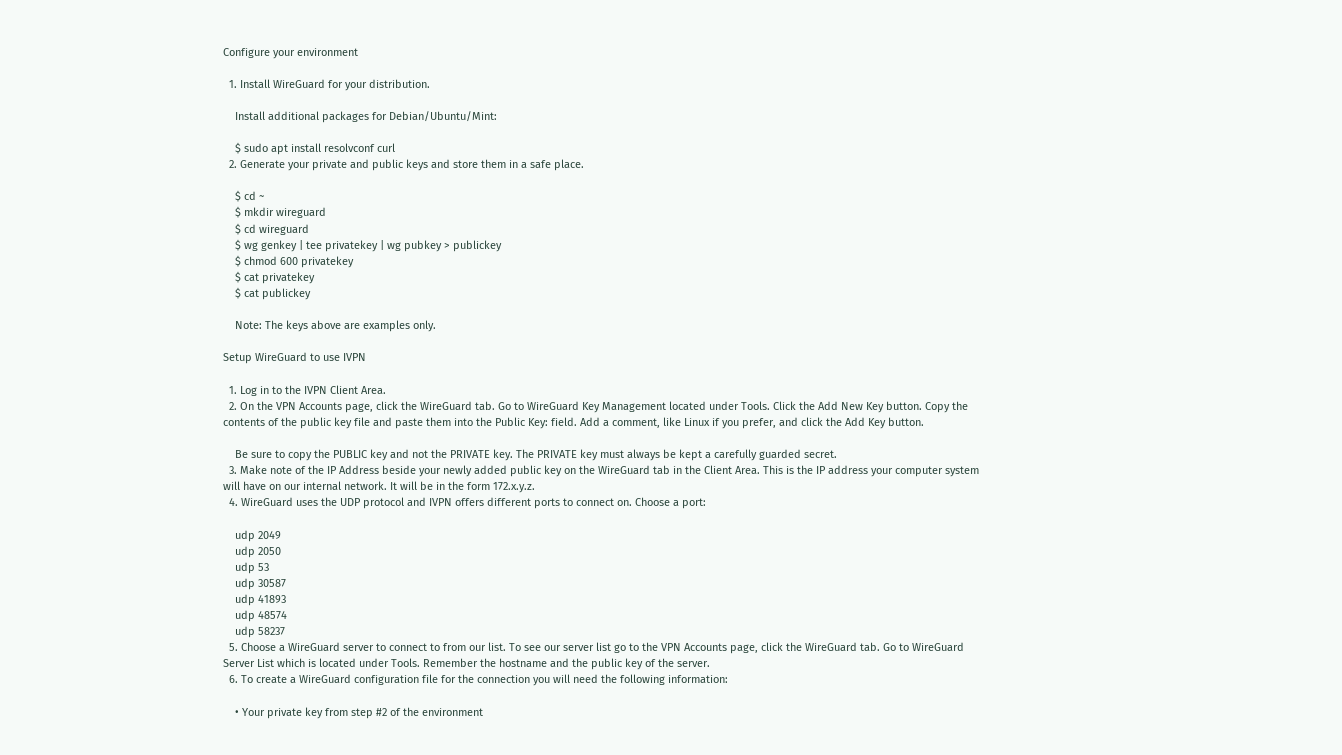Configure your environment

  1. Install WireGuard for your distribution.

    Install additional packages for Debian/Ubuntu/Mint:

    $ sudo apt install resolvconf curl
  2. Generate your private and public keys and store them in a safe place.

    $ cd ~
    $ mkdir wireguard
    $ cd wireguard
    $ wg genkey | tee privatekey | wg pubkey > publickey
    $ chmod 600 privatekey
    $ cat privatekey
    $ cat publickey

    Note: The keys above are examples only.

Setup WireGuard to use IVPN

  1. Log in to the IVPN Client Area.
  2. On the VPN Accounts page, click the WireGuard tab. Go to WireGuard Key Management located under Tools. Click the Add New Key button. Copy the contents of the public key file and paste them into the Public Key: field. Add a comment, like Linux if you prefer, and click the Add Key button.

    Be sure to copy the PUBLIC key and not the PRIVATE key. The PRIVATE key must always be kept a carefully guarded secret.
  3. Make note of the IP Address beside your newly added public key on the WireGuard tab in the Client Area. This is the IP address your computer system will have on our internal network. It will be in the form 172.x.y.z.
  4. WireGuard uses the UDP protocol and IVPN offers different ports to connect on. Choose a port:

    udp 2049
    udp 2050
    udp 53
    udp 30587
    udp 41893
    udp 48574
    udp 58237
  5. Choose a WireGuard server to connect to from our list. To see our server list go to the VPN Accounts page, click the WireGuard tab. Go to WireGuard Server List which is located under Tools. Remember the hostname and the public key of the server.
  6. To create a WireGuard configuration file for the connection you will need the following information:

    • Your private key from step #2 of the environment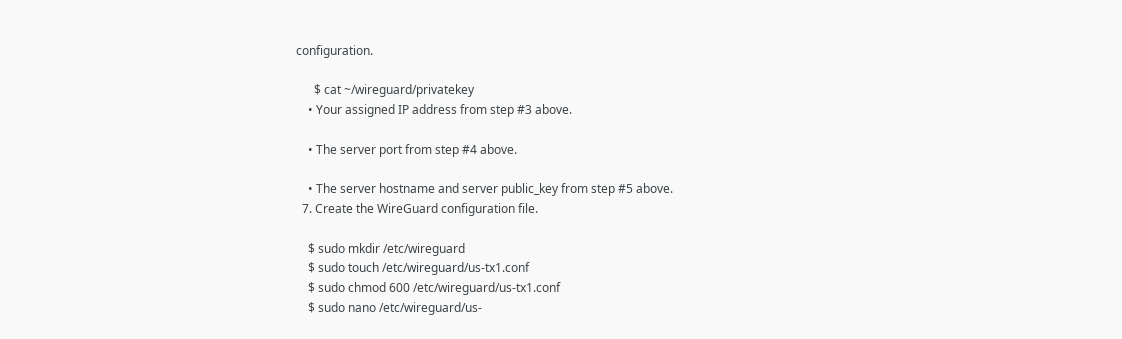configuration.

      $ cat ~/wireguard/privatekey
    • Your assigned IP address from step #3 above.

    • The server port from step #4 above.

    • The server hostname and server public_key from step #5 above.
  7. Create the WireGuard configuration file.

    $ sudo mkdir /etc/wireguard
    $ sudo touch /etc/wireguard/us-tx1.conf
    $ sudo chmod 600 /etc/wireguard/us-tx1.conf
    $ sudo nano /etc/wireguard/us-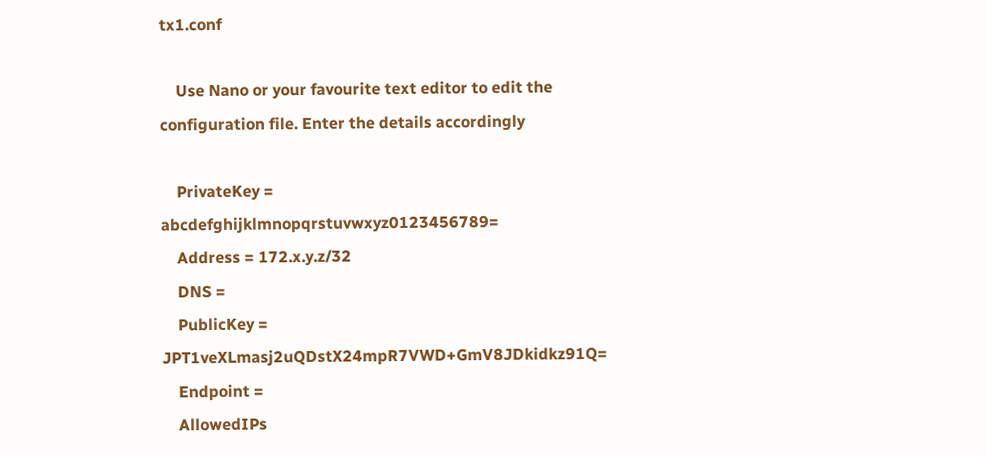tx1.conf

    Use Nano or your favourite text editor to edit the configuration file. Enter the details accordingly

    PrivateKey = abcdefghijklmnopqrstuvwxyz0123456789=
    Address = 172.x.y.z/32
    DNS =
    PublicKey = JPT1veXLmasj2uQDstX24mpR7VWD+GmV8JDkidkz91Q=
    Endpoint =
    AllowedIPs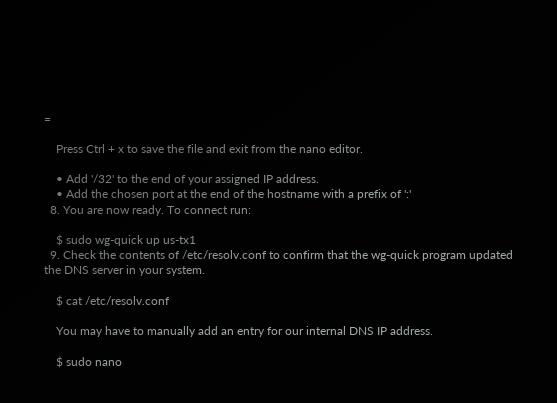=

    Press Ctrl + x to save the file and exit from the nano editor.

    • Add '/32' to the end of your assigned IP address.
    • Add the chosen port at the end of the hostname with a prefix of ':'
  8. You are now ready. To connect run:

    $ sudo wg-quick up us-tx1
  9. Check the contents of /etc/resolv.conf to confirm that the wg-quick program updated the DNS server in your system.

    $ cat /etc/resolv.conf

    You may have to manually add an entry for our internal DNS IP address.

    $ sudo nano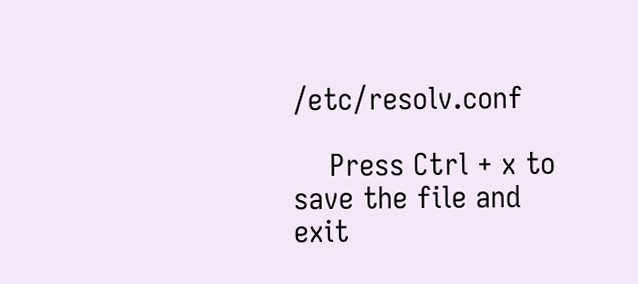/etc/resolv.conf

    Press Ctrl + x to save the file and exit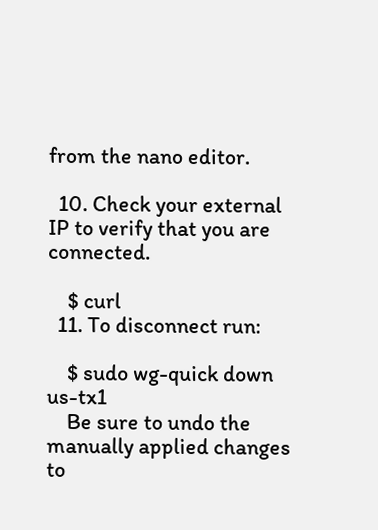from the nano editor.

  10. Check your external IP to verify that you are connected.

    $ curl
  11. To disconnect run:

    $ sudo wg-quick down us-tx1
    Be sure to undo the manually applied changes to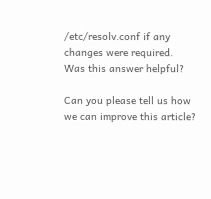/etc/resolv.conf if any changes were required.
Was this answer helpful?

Can you please tell us how we can improve this article?